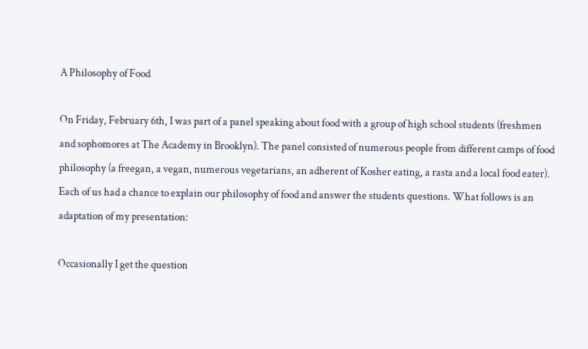A Philosophy of Food

On Friday, February 6th, I was part of a panel speaking about food with a group of high school students (freshmen and sophomores at The Academy in Brooklyn). The panel consisted of numerous people from different camps of food philosophy (a freegan, a vegan, numerous vegetarians, an adherent of Kosher eating, a rasta and a local food eater). Each of us had a chance to explain our philosophy of food and answer the students questions. What follows is an adaptation of my presentation:

Occasionally I get the question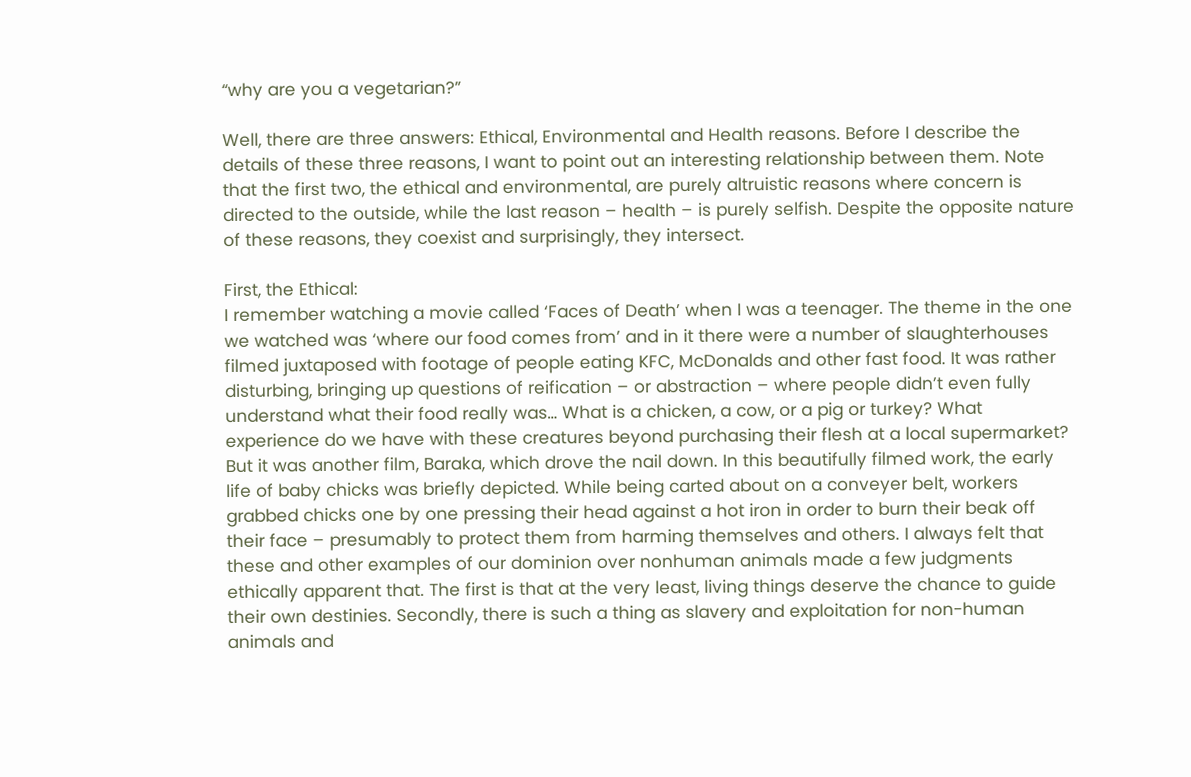“why are you a vegetarian?”

Well, there are three answers: Ethical, Environmental and Health reasons. Before I describe the details of these three reasons, I want to point out an interesting relationship between them. Note that the first two, the ethical and environmental, are purely altruistic reasons where concern is directed to the outside, while the last reason – health – is purely selfish. Despite the opposite nature of these reasons, they coexist and surprisingly, they intersect.

First, the Ethical:
I remember watching a movie called ‘Faces of Death’ when I was a teenager. The theme in the one we watched was ‘where our food comes from’ and in it there were a number of slaughterhouses filmed juxtaposed with footage of people eating KFC, McDonalds and other fast food. It was rather disturbing, bringing up questions of reification – or abstraction – where people didn’t even fully understand what their food really was… What is a chicken, a cow, or a pig or turkey? What experience do we have with these creatures beyond purchasing their flesh at a local supermarket? But it was another film, Baraka, which drove the nail down. In this beautifully filmed work, the early life of baby chicks was briefly depicted. While being carted about on a conveyer belt, workers grabbed chicks one by one pressing their head against a hot iron in order to burn their beak off their face – presumably to protect them from harming themselves and others. I always felt that these and other examples of our dominion over nonhuman animals made a few judgments ethically apparent that. The first is that at the very least, living things deserve the chance to guide their own destinies. Secondly, there is such a thing as slavery and exploitation for non-human animals and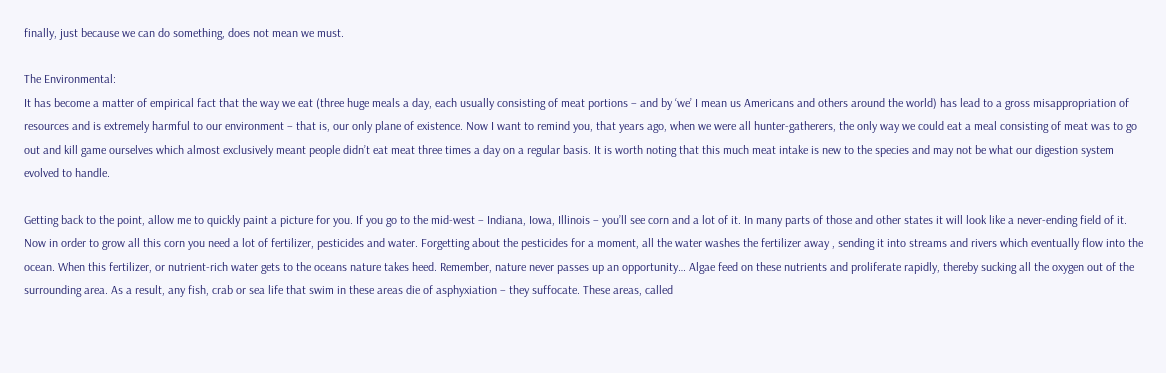finally, just because we can do something, does not mean we must.

The Environmental:
It has become a matter of empirical fact that the way we eat (three huge meals a day, each usually consisting of meat portions – and by ‘we’ I mean us Americans and others around the world) has lead to a gross misappropriation of resources and is extremely harmful to our environment – that is, our only plane of existence. Now I want to remind you, that years ago, when we were all hunter-gatherers, the only way we could eat a meal consisting of meat was to go out and kill game ourselves which almost exclusively meant people didn’t eat meat three times a day on a regular basis. It is worth noting that this much meat intake is new to the species and may not be what our digestion system evolved to handle.

Getting back to the point, allow me to quickly paint a picture for you. If you go to the mid-west – Indiana, Iowa, Illinois – you’ll see corn and a lot of it. In many parts of those and other states it will look like a never-ending field of it. Now in order to grow all this corn you need a lot of fertilizer, pesticides and water. Forgetting about the pesticides for a moment, all the water washes the fertilizer away , sending it into streams and rivers which eventually flow into the ocean. When this fertilizer, or nutrient-rich water gets to the oceans nature takes heed. Remember, nature never passes up an opportunity… Algae feed on these nutrients and proliferate rapidly, thereby sucking all the oxygen out of the surrounding area. As a result, any fish, crab or sea life that swim in these areas die of asphyxiation – they suffocate. These areas, called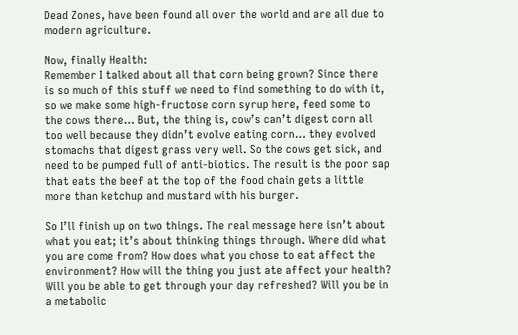Dead Zones, have been found all over the world and are all due to modern agriculture.

Now, finally Health:
Remember I talked about all that corn being grown? Since there is so much of this stuff we need to find something to do with it, so we make some high-fructose corn syrup here, feed some to the cows there… But, the thing is, cow’s can’t digest corn all too well because they didn’t evolve eating corn… they evolved stomachs that digest grass very well. So the cows get sick, and need to be pumped full of anti-biotics. The result is the poor sap that eats the beef at the top of the food chain gets a little more than ketchup and mustard with his burger.

So I’ll finish up on two things. The real message here isn’t about what you eat; it’s about thinking things through. Where did what you are come from? How does what you chose to eat affect the environment? How will the thing you just ate affect your health? Will you be able to get through your day refreshed? Will you be in a metabolic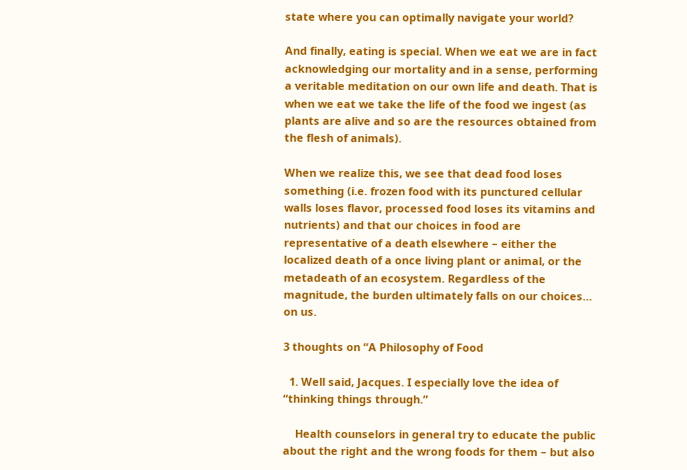state where you can optimally navigate your world?

And finally, eating is special. When we eat we are in fact acknowledging our mortality and in a sense, performing a veritable meditation on our own life and death. That is when we eat we take the life of the food we ingest (as plants are alive and so are the resources obtained from the flesh of animals).

When we realize this, we see that dead food loses something (i.e. frozen food with its punctured cellular walls loses flavor, processed food loses its vitamins and nutrients) and that our choices in food are representative of a death elsewhere – either the localized death of a once living plant or animal, or the metadeath of an ecosystem. Regardless of the magnitude, the burden ultimately falls on our choices… on us.

3 thoughts on “A Philosophy of Food

  1. Well said, Jacques. I especially love the idea of “thinking things through.”

    Health counselors in general try to educate the public about the right and the wrong foods for them – but also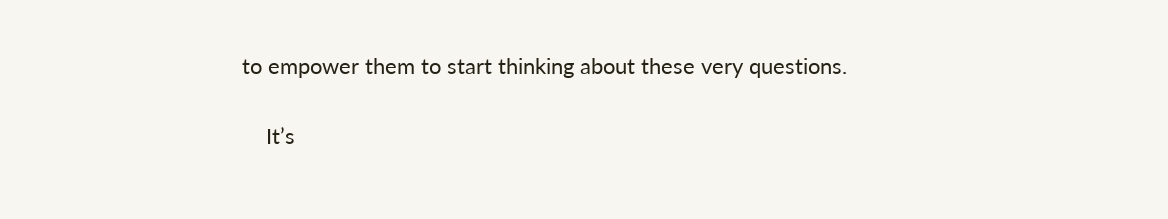to empower them to start thinking about these very questions.

    It’s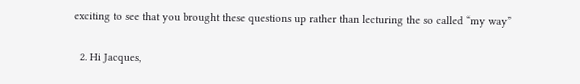exciting to see that you brought these questions up rather than lecturing the so called “my way”

  2. Hi Jacques,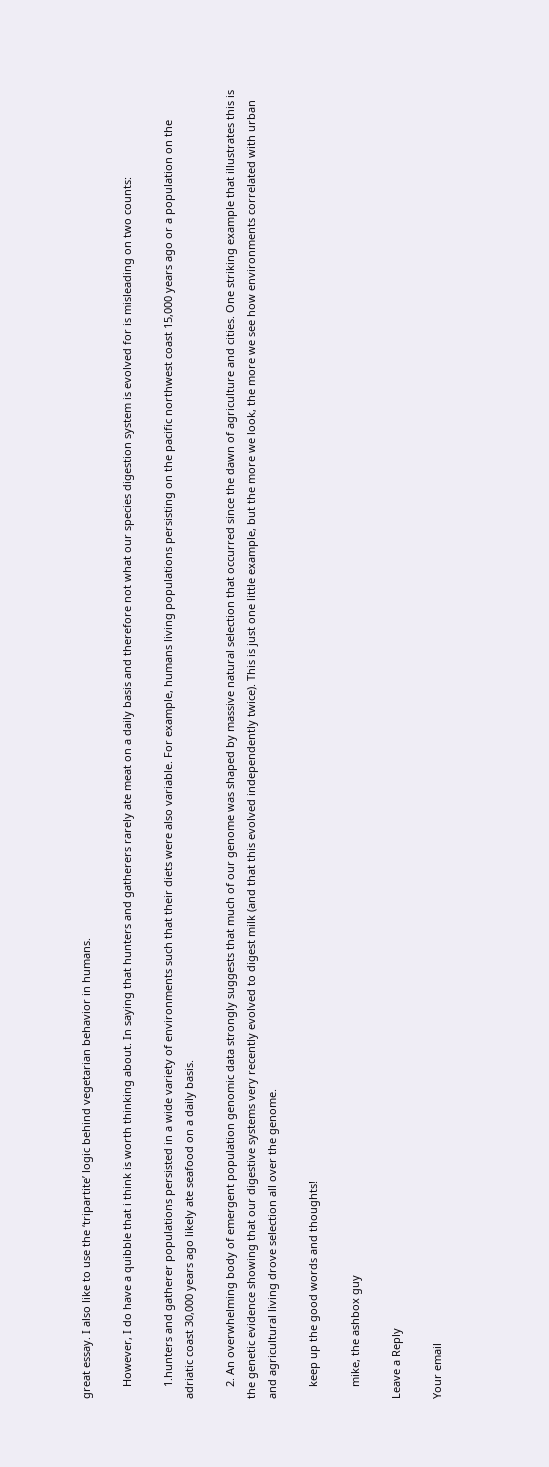great essay. I also like to use the ‘tripartite’ logic behind vegetarian behavior in humans.

    However, I do have a quibble that i think is worth thinking about. In saying that hunters and gatherers rarely ate meat on a daily basis and therefore not what our species digestion system is evolved for is misleading on two counts:

    1.hunters and gatherer populations persisted in a wide variety of environments such that their diets were also variable. For example, humans living populations persisting on the pacific northwest coast 15,000 years ago or a population on the adriatic coast 30,000 years ago likely ate seafood on a daily basis.

    2. An overwhelming body of emergent population genomic data strongly suggests that much of our genome was shaped by massive natural selection that occurred since the dawn of agriculture and cities. One striking example that illustrates this is the genetic evidence showing that our digestive systems very recently evolved to digest milk (and that this evolved independently twice). This is just one little example, but the more we look, the more we see how environments correlated with urban and agricultural living drove selection all over the genome.

    keep up the good words and thoughts!

    mike, the ashbox guy

Leave a Reply

Your email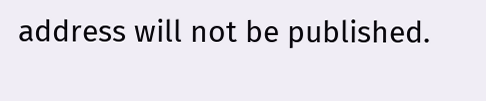address will not be published.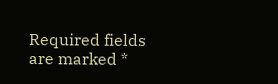Required fields are marked *